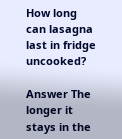How long can lasagna last in fridge uncooked?

Answer The longer it stays in the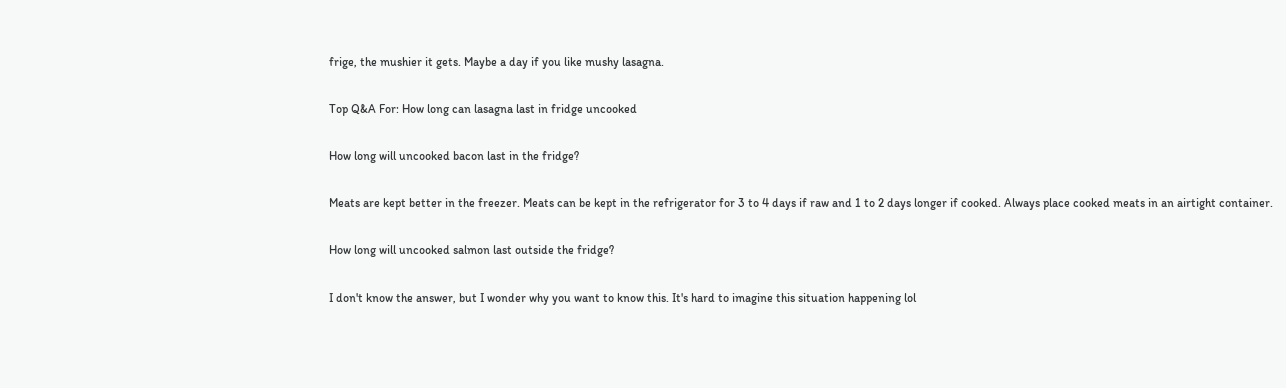frige, the mushier it gets. Maybe a day if you like mushy lasagna.

Top Q&A For: How long can lasagna last in fridge uncooked

How long will uncooked bacon last in the fridge?

Meats are kept better in the freezer. Meats can be kept in the refrigerator for 3 to 4 days if raw and 1 to 2 days longer if cooked. Always place cooked meats in an airtight container.

How long will uncooked salmon last outside the fridge?

I don't know the answer, but I wonder why you want to know this. It's hard to imagine this situation happening lol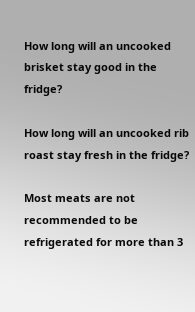How long will an uncooked brisket stay good in the fridge?

How long will an uncooked rib roast stay fresh in the fridge?

Most meats are not recommended to be refrigerated for more than 3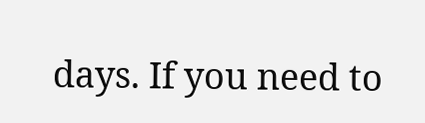days. If you need to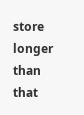store longer than that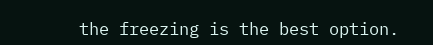the freezing is the best option.